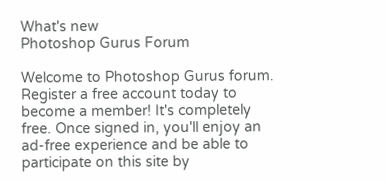What's new
Photoshop Gurus Forum

Welcome to Photoshop Gurus forum. Register a free account today to become a member! It's completely free. Once signed in, you'll enjoy an ad-free experience and be able to participate on this site by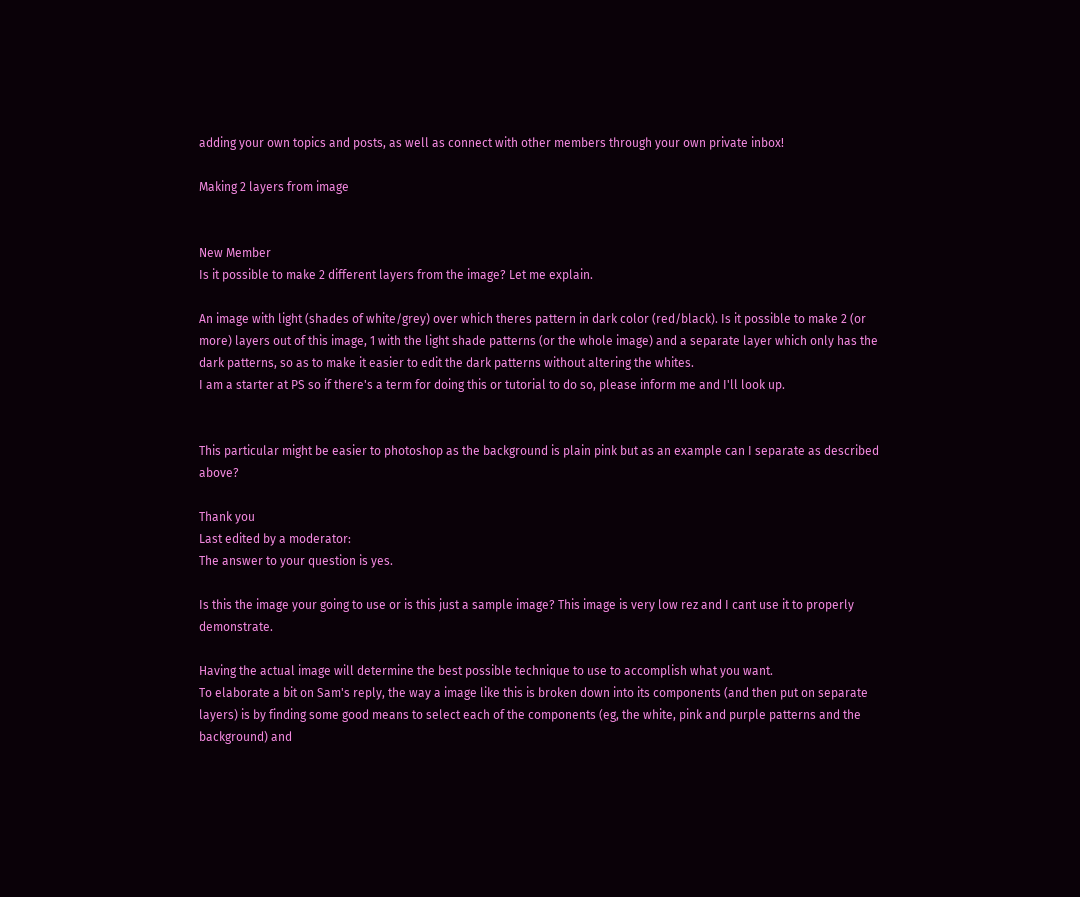adding your own topics and posts, as well as connect with other members through your own private inbox!

Making 2 layers from image


New Member
Is it possible to make 2 different layers from the image? Let me explain.

An image with light (shades of white/grey) over which theres pattern in dark color (red/black). Is it possible to make 2 (or more) layers out of this image, 1 with the light shade patterns (or the whole image) and a separate layer which only has the dark patterns, so as to make it easier to edit the dark patterns without altering the whites.
I am a starter at PS so if there's a term for doing this or tutorial to do so, please inform me and I'll look up.


This particular might be easier to photoshop as the background is plain pink but as an example can I separate as described above?

Thank you
Last edited by a moderator:
The answer to your question is yes.

Is this the image your going to use or is this just a sample image? This image is very low rez and I cant use it to properly demonstrate.

Having the actual image will determine the best possible technique to use to accomplish what you want.
To elaborate a bit on Sam's reply, the way a image like this is broken down into its components (and then put on separate layers) is by finding some good means to select each of the components (eg, the white, pink and purple patterns and the background) and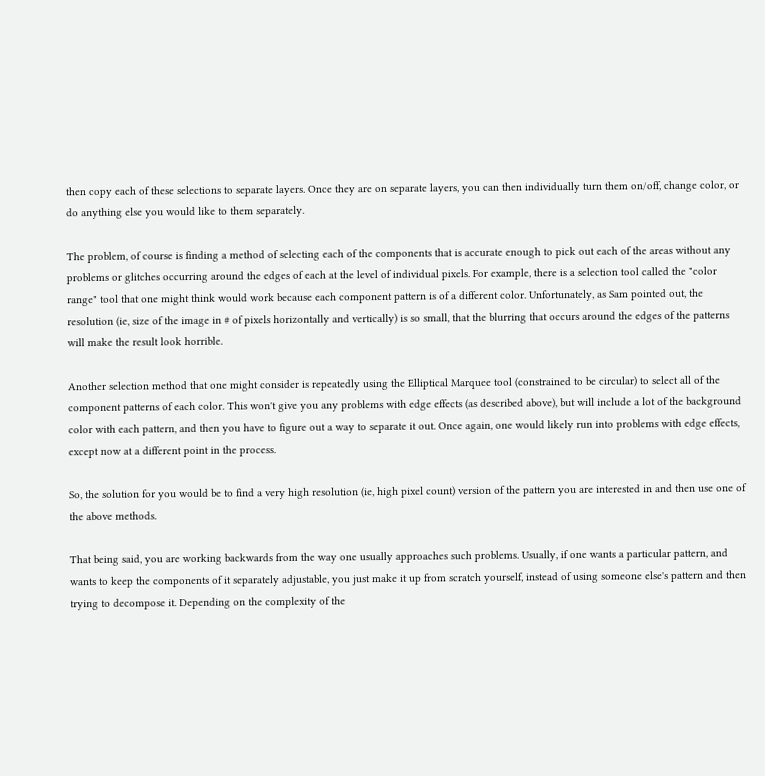then copy each of these selections to separate layers. Once they are on separate layers, you can then individually turn them on/off, change color, or do anything else you would like to them separately.

The problem, of course is finding a method of selecting each of the components that is accurate enough to pick out each of the areas without any problems or glitches occurring around the edges of each at the level of individual pixels. For example, there is a selection tool called the "color range" tool that one might think would work because each component pattern is of a different color. Unfortunately, as Sam pointed out, the resolution (ie, size of the image in # of pixels horizontally and vertically) is so small, that the blurring that occurs around the edges of the patterns will make the result look horrible.

Another selection method that one might consider is repeatedly using the Elliptical Marquee tool (constrained to be circular) to select all of the component patterns of each color. This won't give you any problems with edge effects (as described above), but will include a lot of the background color with each pattern, and then you have to figure out a way to separate it out. Once again, one would likely run into problems with edge effects, except now at a different point in the process.

So, the solution for you would be to find a very high resolution (ie, high pixel count) version of the pattern you are interested in and then use one of the above methods.

That being said, you are working backwards from the way one usually approaches such problems. Usually, if one wants a particular pattern, and wants to keep the components of it separately adjustable, you just make it up from scratch yourself, instead of using someone else's pattern and then trying to decompose it. Depending on the complexity of the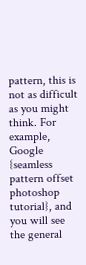pattern, this is not as difficult as you might think. For example, Google {seamless pattern offset photoshop tutorial}, and you will see the general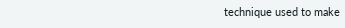technique used to make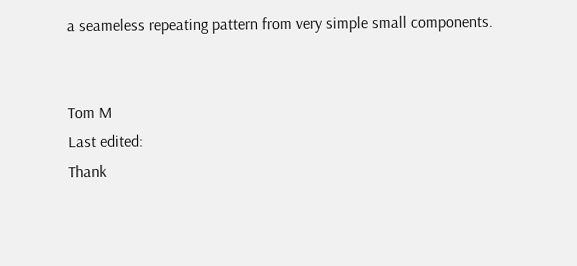a seameless repeating pattern from very simple small components.


Tom M
Last edited:
Thank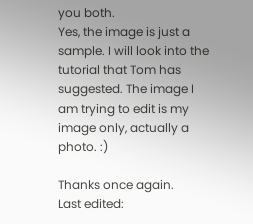you both.
Yes, the image is just a sample. I will look into the tutorial that Tom has suggested. The image I am trying to edit is my image only, actually a photo. :)

Thanks once again.
Last edited: